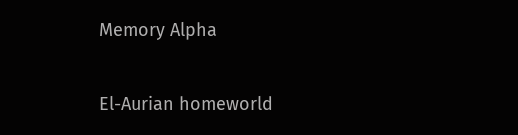Memory Alpha

El-Aurian homeworld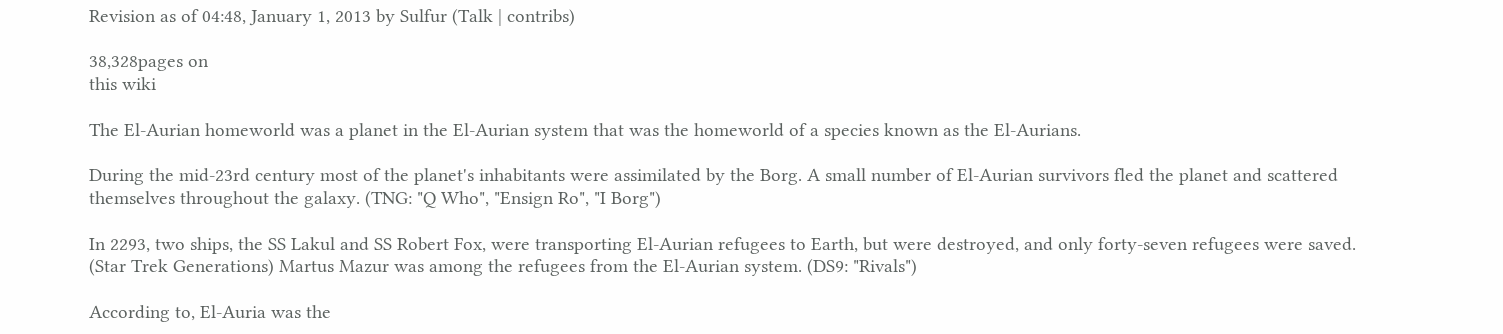Revision as of 04:48, January 1, 2013 by Sulfur (Talk | contribs)

38,328pages on
this wiki

The El-Aurian homeworld was a planet in the El-Aurian system that was the homeworld of a species known as the El-Aurians.

During the mid-23rd century most of the planet's inhabitants were assimilated by the Borg. A small number of El-Aurian survivors fled the planet and scattered themselves throughout the galaxy. (TNG: "Q Who", "Ensign Ro", "I Borg")

In 2293, two ships, the SS Lakul and SS Robert Fox, were transporting El-Aurian refugees to Earth, but were destroyed, and only forty-seven refugees were saved. (Star Trek Generations) Martus Mazur was among the refugees from the El-Aurian system. (DS9: "Rivals")

According to, El-Auria was the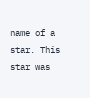name of a star. This star was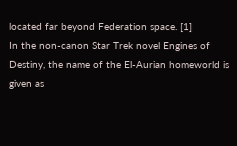located far beyond Federation space. [1]
In the non-canon Star Trek novel Engines of Destiny, the name of the El-Aurian homeworld is given as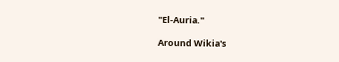"El-Auria."

Around Wikia's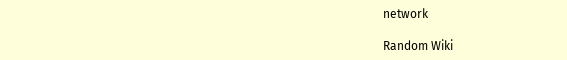network

Random Wiki